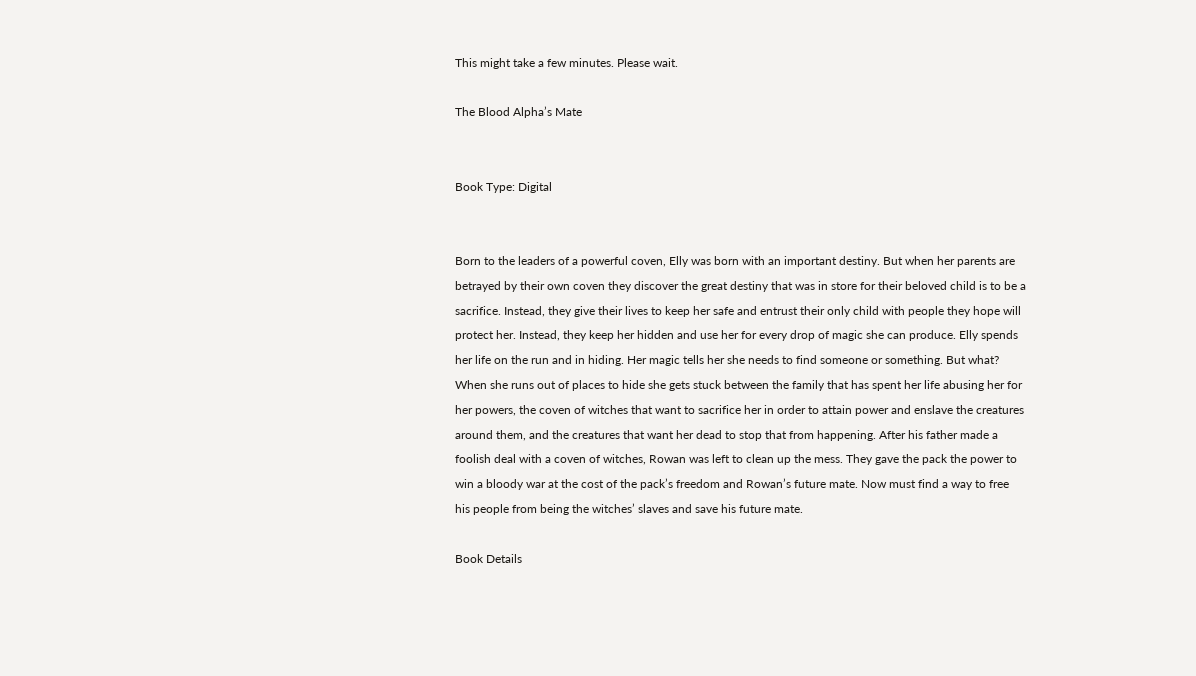This might take a few minutes. Please wait.

The Blood Alpha’s Mate


Book Type: Digital


Born to the leaders of a powerful coven, Elly was born with an important destiny. But when her parents are betrayed by their own coven they discover the great destiny that was in store for their beloved child is to be a sacrifice. Instead, they give their lives to keep her safe and entrust their only child with people they hope will protect her. Instead, they keep her hidden and use her for every drop of magic she can produce. Elly spends her life on the run and in hiding. Her magic tells her she needs to find someone or something. But what? When she runs out of places to hide she gets stuck between the family that has spent her life abusing her for her powers, the coven of witches that want to sacrifice her in order to attain power and enslave the creatures around them, and the creatures that want her dead to stop that from happening. After his father made a foolish deal with a coven of witches, Rowan was left to clean up the mess. They gave the pack the power to win a bloody war at the cost of the pack’s freedom and Rowan’s future mate. Now must find a way to free his people from being the witches’ slaves and save his future mate.

Book Details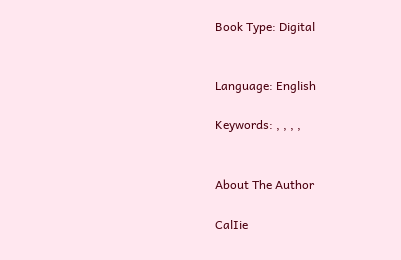Book Type: Digital


Language: English

Keywords: , , , ,


About The Author

CalIie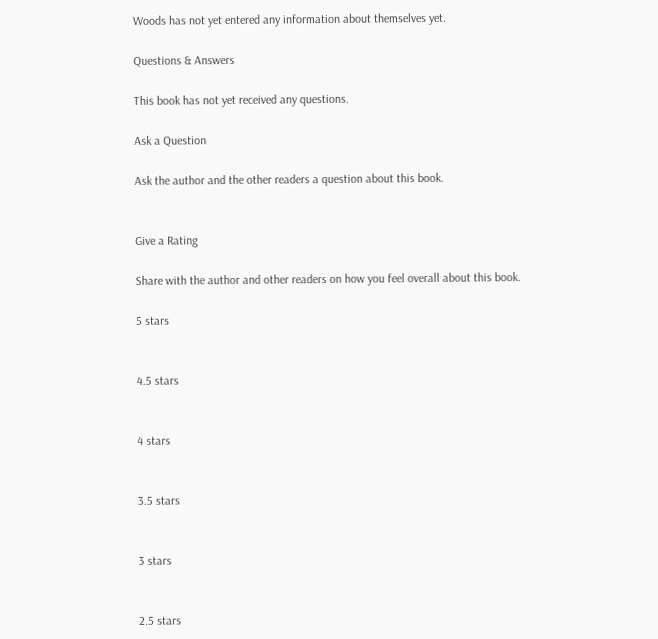Woods has not yet entered any information about themselves yet.

Questions & Answers

This book has not yet received any questions.

Ask a Question

Ask the author and the other readers a question about this book.


Give a Rating

Share with the author and other readers on how you feel overall about this book.

5 stars


4.5 stars


4 stars


3.5 stars


3 stars


2.5 stars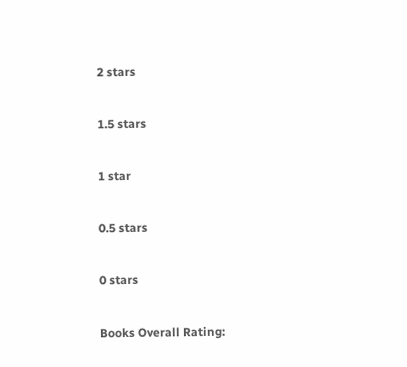2 stars


1.5 stars


1 star


0.5 stars


0 stars


Books Overall Rating: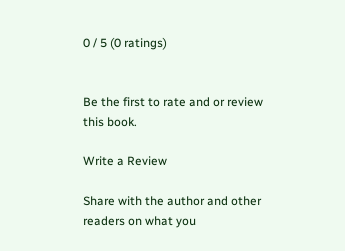0 / 5 (0 ratings)


Be the first to rate and or review this book.

Write a Review

Share with the author and other readers on what you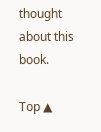thought about this book.

Top ▲